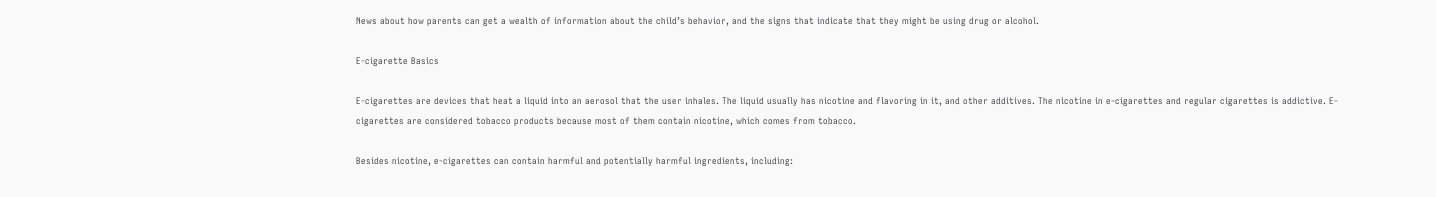News about how parents can get a wealth of information about the child’s behavior, and the signs that indicate that they might be using drug or alcohol.

E-cigarette Basics

E-cigarettes are devices that heat a liquid into an aerosol that the user inhales. The liquid usually has nicotine and flavoring in it, and other additives. The nicotine in e-cigarettes and regular cigarettes is addictive. E-cigarettes are considered tobacco products because most of them contain nicotine, which comes from tobacco.

Besides nicotine, e-cigarettes can contain harmful and potentially harmful ingredients, including: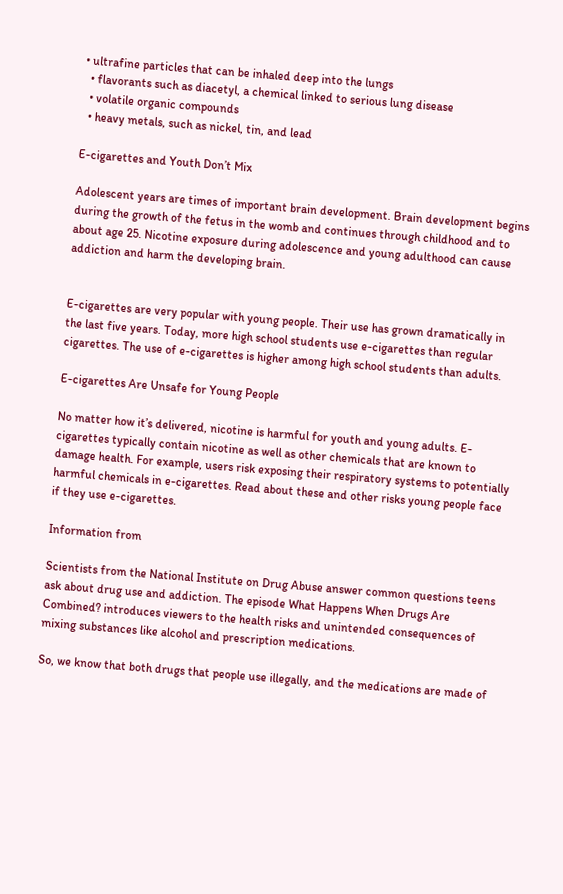• ultrafine particles that can be inhaled deep into the lungs
  • flavorants such as diacetyl, a chemical linked to serious lung disease
  • volatile organic compounds
  • heavy metals, such as nickel, tin, and lead

E-cigarettes and Youth Don’t Mix

Adolescent years are times of important brain development. Brain development begins during the growth of the fetus in the womb and continues through childhood and to about age 25. Nicotine exposure during adolescence and young adulthood can cause addiction and harm the developing brain.


E-cigarettes are very popular with young people. Their use has grown dramatically in the last five years. Today, more high school students use e-cigarettes than regular cigarettes. The use of e-cigarettes is higher among high school students than adults.

E-cigarettes Are Unsafe for Young People

No matter how it’s delivered, nicotine is harmful for youth and young adults. E-cigarettes typically contain nicotine as well as other chemicals that are known to damage health. For example, users risk exposing their respiratory systems to potentially harmful chemicals in e-cigarettes. Read about these and other risks young people face if they use e-cigarettes.

Information from

Scientists from the National Institute on Drug Abuse answer common questions teens ask about drug use and addiction. The episode What Happens When Drugs Are Combined? introduces viewers to the health risks and unintended consequences of mixing substances like alcohol and prescription medications.

So, we know that both drugs that people use illegally, and the medications are made of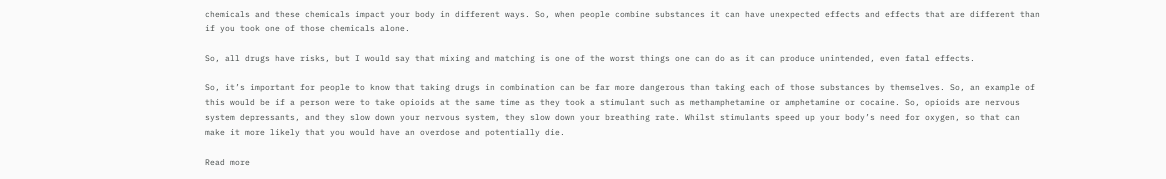chemicals and these chemicals impact your body in different ways. So, when people combine substances it can have unexpected effects and effects that are different than if you took one of those chemicals alone.

So, all drugs have risks, but I would say that mixing and matching is one of the worst things one can do as it can produce unintended, even fatal effects.

So, it’s important for people to know that taking drugs in combination can be far more dangerous than taking each of those substances by themselves. So, an example of this would be if a person were to take opioids at the same time as they took a stimulant such as methamphetamine or amphetamine or cocaine. So, opioids are nervous system depressants, and they slow down your nervous system, they slow down your breathing rate. Whilst stimulants speed up your body’s need for oxygen, so that can make it more likely that you would have an overdose and potentially die.

Read more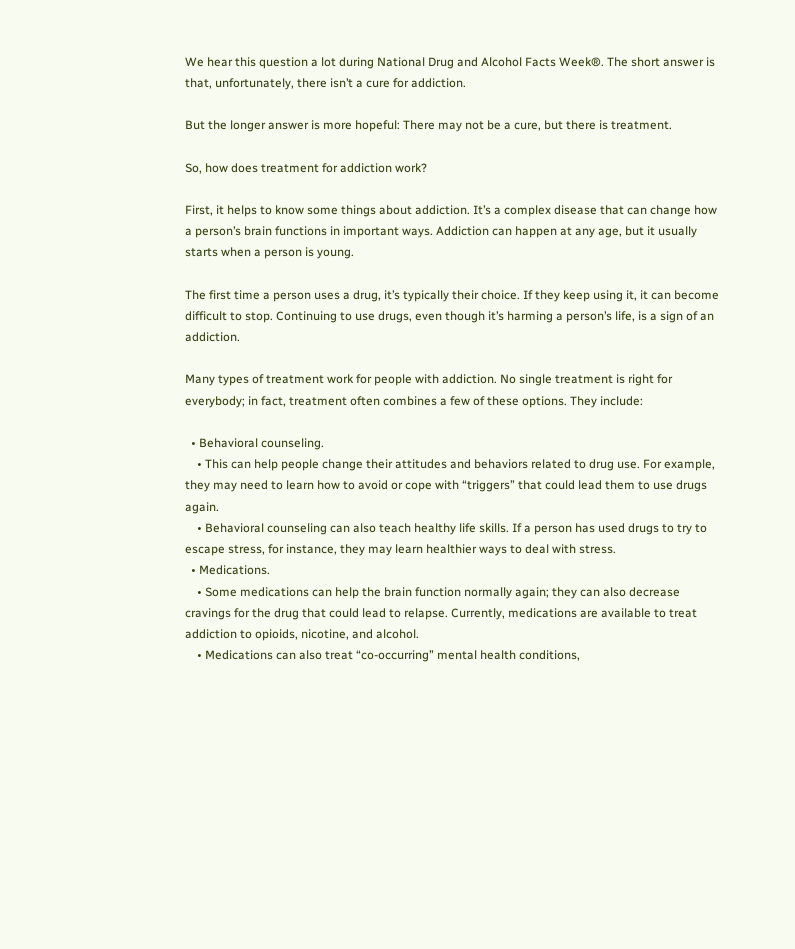We hear this question a lot during National Drug and Alcohol Facts Week®. The short answer is that, unfortunately, there isn’t a cure for addiction.

But the longer answer is more hopeful: There may not be a cure, but there is treatment.

So, how does treatment for addiction work?

First, it helps to know some things about addiction. It’s a complex disease that can change how a person’s brain functions in important ways. Addiction can happen at any age, but it usually starts when a person is young.

The first time a person uses a drug, it’s typically their choice. If they keep using it, it can become difficult to stop. Continuing to use drugs, even though it’s harming a person’s life, is a sign of an addiction.

Many types of treatment work for people with addiction. No single treatment is right for everybody; in fact, treatment often combines a few of these options. They include:

  • Behavioral counseling.
    • This can help people change their attitudes and behaviors related to drug use. For example, they may need to learn how to avoid or cope with “triggers” that could lead them to use drugs again.
    • Behavioral counseling can also teach healthy life skills. If a person has used drugs to try to escape stress, for instance, they may learn healthier ways to deal with stress.
  • Medications.
    • Some medications can help the brain function normally again; they can also decrease cravings for the drug that could lead to relapse. Currently, medications are available to treat addiction to opioids, nicotine, and alcohol.
    • Medications can also treat “co-occurring” mental health conditions,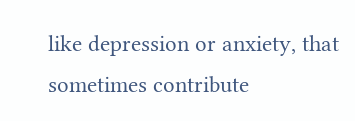like depression or anxiety, that sometimes contribute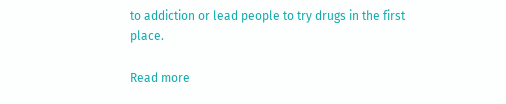to addiction or lead people to try drugs in the first place.

Read more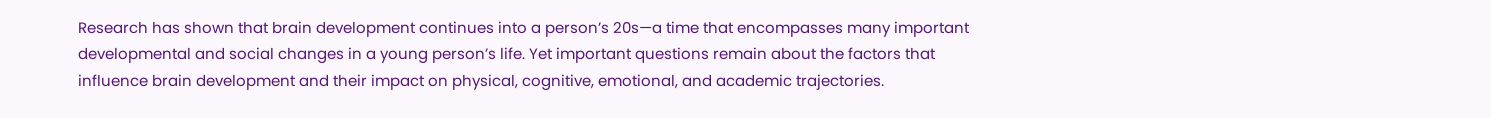Research has shown that brain development continues into a person’s 20s—a time that encompasses many important developmental and social changes in a young person’s life. Yet important questions remain about the factors that influence brain development and their impact on physical, cognitive, emotional, and academic trajectories.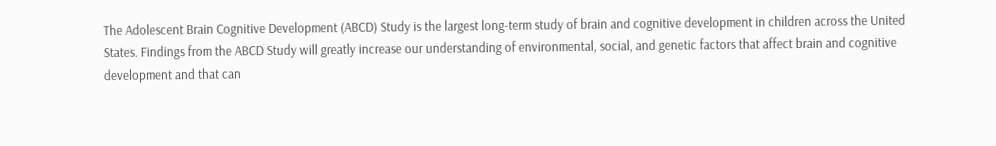The Adolescent Brain Cognitive Development (ABCD) Study is the largest long-term study of brain and cognitive development in children across the United States. Findings from the ABCD Study will greatly increase our understanding of environmental, social, and genetic factors that affect brain and cognitive development and that can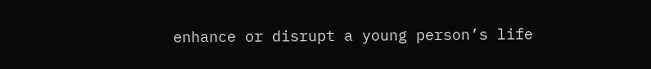enhance or disrupt a young person’s life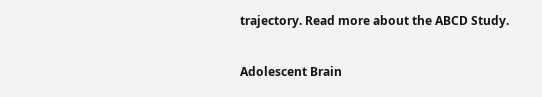trajectory. Read more about the ABCD Study.

Adolescent Brain